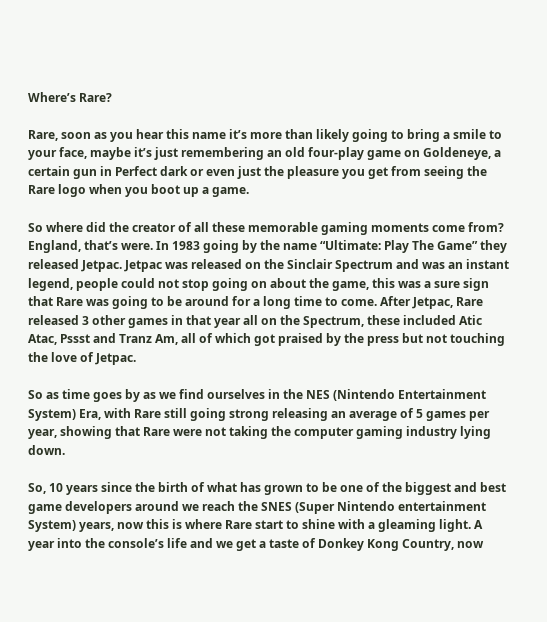Where’s Rare?

Rare, soon as you hear this name it’s more than likely going to bring a smile to your face, maybe it’s just remembering an old four-play game on Goldeneye, a certain gun in Perfect dark or even just the pleasure you get from seeing the Rare logo when you boot up a game.

So where did the creator of all these memorable gaming moments come from? England, that’s were. In 1983 going by the name “Ultimate: Play The Game” they released Jetpac. Jetpac was released on the Sinclair Spectrum and was an instant legend, people could not stop going on about the game, this was a sure sign that Rare was going to be around for a long time to come. After Jetpac, Rare released 3 other games in that year all on the Spectrum, these included Atic Atac, Pssst and Tranz Am, all of which got praised by the press but not touching the love of Jetpac.

So as time goes by as we find ourselves in the NES (Nintendo Entertainment System) Era, with Rare still going strong releasing an average of 5 games per year, showing that Rare were not taking the computer gaming industry lying down.

So, 10 years since the birth of what has grown to be one of the biggest and best game developers around we reach the SNES (Super Nintendo entertainment System) years, now this is where Rare start to shine with a gleaming light. A year into the console’s life and we get a taste of Donkey Kong Country, now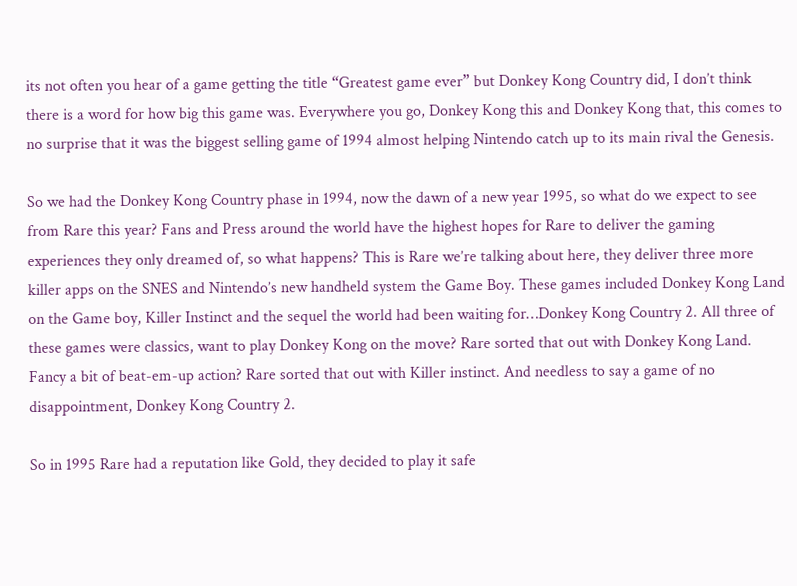its not often you hear of a game getting the title “Greatest game ever” but Donkey Kong Country did, I don’t think there is a word for how big this game was. Everywhere you go, Donkey Kong this and Donkey Kong that, this comes to no surprise that it was the biggest selling game of 1994 almost helping Nintendo catch up to its main rival the Genesis.

So we had the Donkey Kong Country phase in 1994, now the dawn of a new year 1995, so what do we expect to see from Rare this year? Fans and Press around the world have the highest hopes for Rare to deliver the gaming experiences they only dreamed of, so what happens? This is Rare we’re talking about here, they deliver three more killer apps on the SNES and Nintendo’s new handheld system the Game Boy. These games included Donkey Kong Land on the Game boy, Killer Instinct and the sequel the world had been waiting for…Donkey Kong Country 2. All three of these games were classics, want to play Donkey Kong on the move? Rare sorted that out with Donkey Kong Land. Fancy a bit of beat-em-up action? Rare sorted that out with Killer instinct. And needless to say a game of no disappointment, Donkey Kong Country 2.

So in 1995 Rare had a reputation like Gold, they decided to play it safe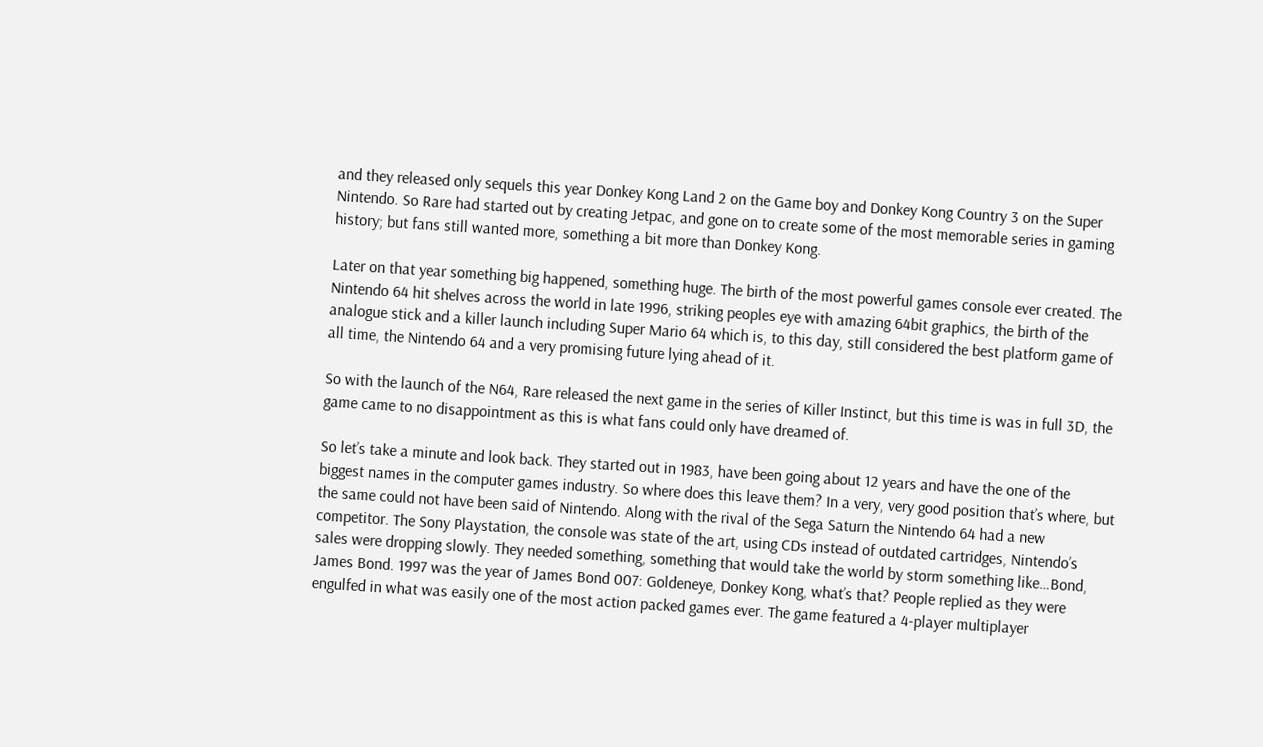and they released only sequels this year Donkey Kong Land 2 on the Game boy and Donkey Kong Country 3 on the Super Nintendo. So Rare had started out by creating Jetpac, and gone on to create some of the most memorable series in gaming history; but fans still wanted more, something a bit more than Donkey Kong.

Later on that year something big happened, something huge. The birth of the most powerful games console ever created. The Nintendo 64 hit shelves across the world in late 1996, striking peoples eye with amazing 64bit graphics, the birth of the analogue stick and a killer launch including Super Mario 64 which is, to this day, still considered the best platform game of all time, the Nintendo 64 and a very promising future lying ahead of it.

So with the launch of the N64, Rare released the next game in the series of Killer Instinct, but this time is was in full 3D, the game came to no disappointment as this is what fans could only have dreamed of.

So let’s take a minute and look back. They started out in 1983, have been going about 12 years and have the one of the biggest names in the computer games industry. So where does this leave them? In a very, very good position that’s where, but the same could not have been said of Nintendo. Along with the rival of the Sega Saturn the Nintendo 64 had a new competitor. The Sony Playstation, the console was state of the art, using CDs instead of outdated cartridges, Nintendo’s sales were dropping slowly. They needed something, something that would take the world by storm something like…Bond, James Bond. 1997 was the year of James Bond 007: Goldeneye, Donkey Kong, what’s that? People replied as they were engulfed in what was easily one of the most action packed games ever. The game featured a 4-player multiplayer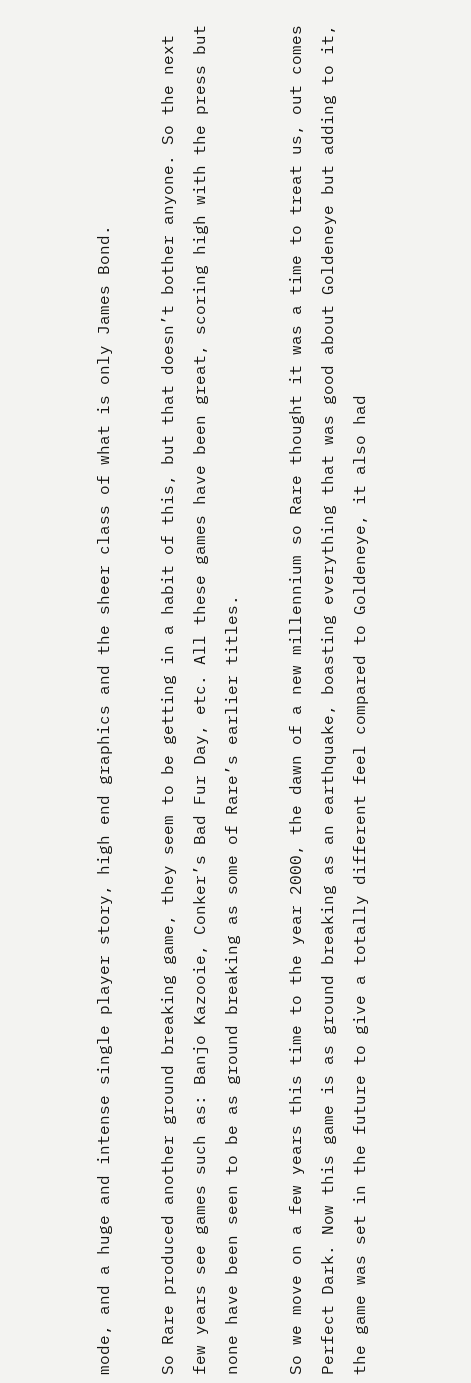mode, and a huge and intense single player story, high end graphics and the sheer class of what is only James Bond.

So Rare produced another ground breaking game, they seem to be getting in a habit of this, but that doesn’t bother anyone. So the next few years see games such as: Banjo Kazooie, Conker’s Bad Fur Day, etc. All these games have been great, scoring high with the press but none have been seen to be as ground breaking as some of Rare’s earlier titles.

So we move on a few years this time to the year 2000, the dawn of a new millennium so Rare thought it was a time to treat us, out comes Perfect Dark. Now this game is as ground breaking as an earthquake, boasting everything that was good about Goldeneye but adding to it, the game was set in the future to give a totally different feel compared to Goldeneye, it also had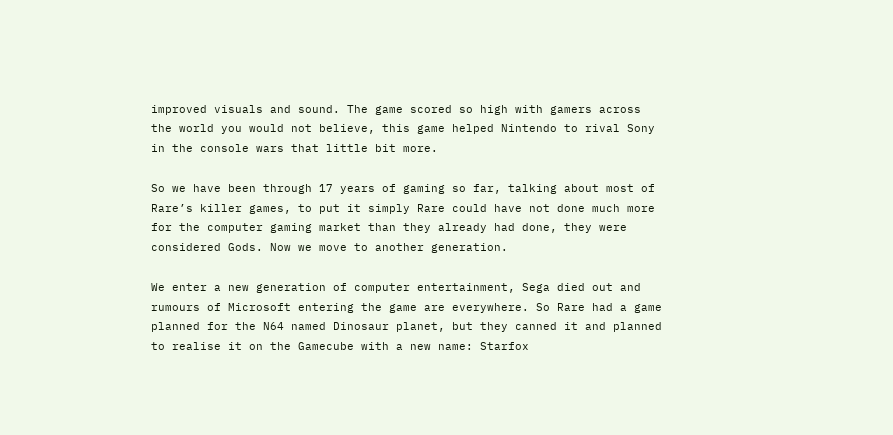improved visuals and sound. The game scored so high with gamers across the world you would not believe, this game helped Nintendo to rival Sony in the console wars that little bit more.

So we have been through 17 years of gaming so far, talking about most of Rare’s killer games, to put it simply Rare could have not done much more for the computer gaming market than they already had done, they were considered Gods. Now we move to another generation.

We enter a new generation of computer entertainment, Sega died out and rumours of Microsoft entering the game are everywhere. So Rare had a game planned for the N64 named Dinosaur planet, but they canned it and planned to realise it on the Gamecube with a new name: Starfox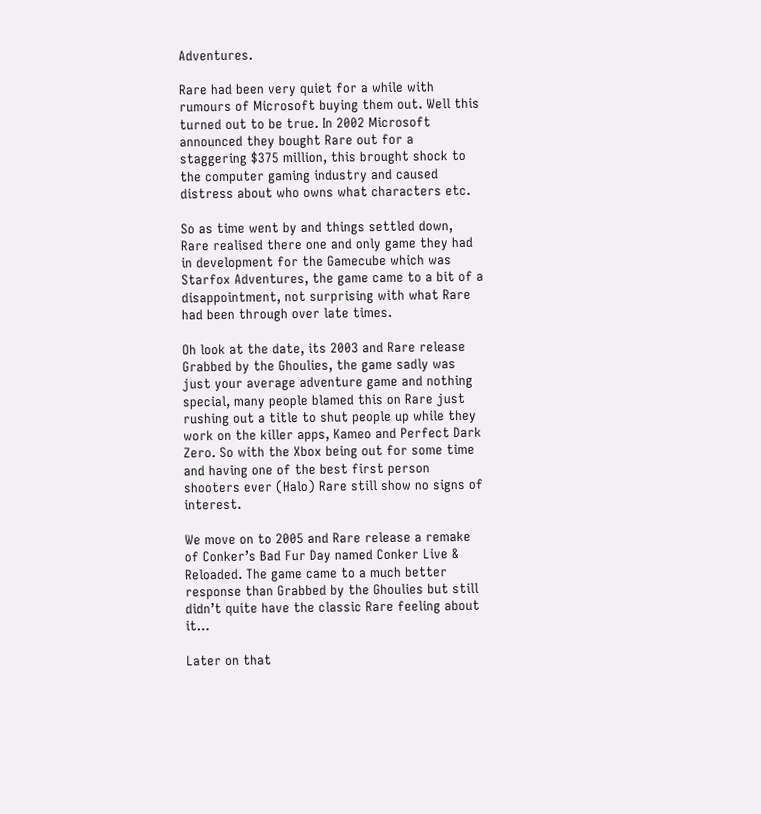Adventures.

Rare had been very quiet for a while with rumours of Microsoft buying them out. Well this turned out to be true. In 2002 Microsoft announced they bought Rare out for a staggering $375 million, this brought shock to the computer gaming industry and caused distress about who owns what characters etc.

So as time went by and things settled down, Rare realised there one and only game they had in development for the Gamecube which was Starfox Adventures, the game came to a bit of a disappointment, not surprising with what Rare had been through over late times.

Oh look at the date, its 2003 and Rare release Grabbed by the Ghoulies, the game sadly was just your average adventure game and nothing special, many people blamed this on Rare just rushing out a title to shut people up while they work on the killer apps, Kameo and Perfect Dark Zero. So with the Xbox being out for some time and having one of the best first person shooters ever (Halo) Rare still show no signs of interest.

We move on to 2005 and Rare release a remake of Conker’s Bad Fur Day named Conker Live & Reloaded. The game came to a much better response than Grabbed by the Ghoulies but still didn’t quite have the classic Rare feeling about it…

Later on that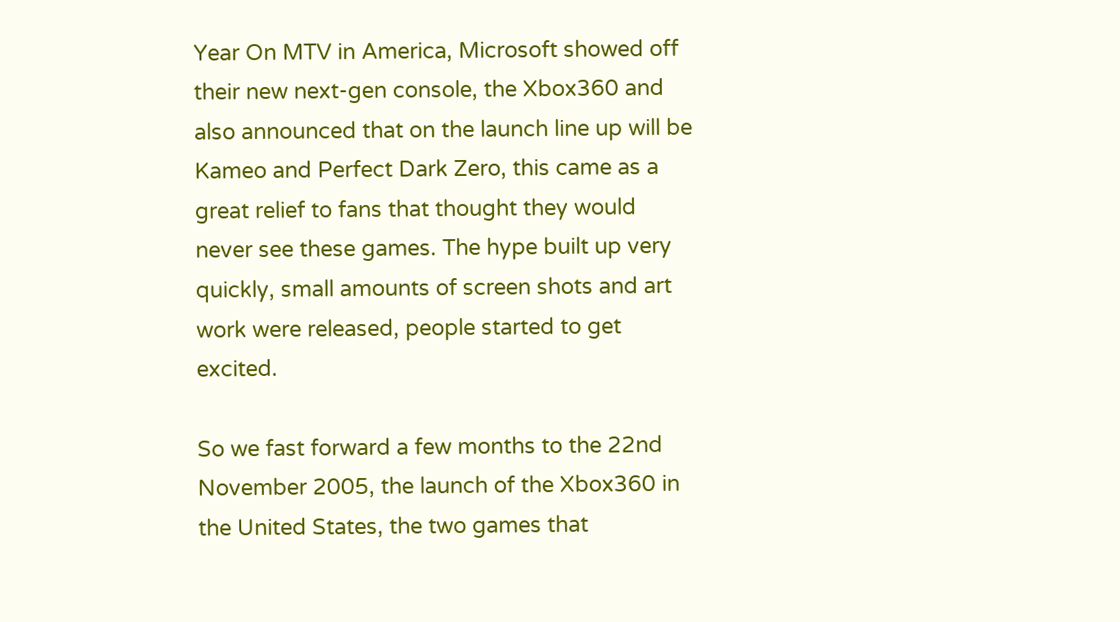Year On MTV in America, Microsoft showed off their new next-gen console, the Xbox360 and also announced that on the launch line up will be Kameo and Perfect Dark Zero, this came as a great relief to fans that thought they would never see these games. The hype built up very quickly, small amounts of screen shots and art work were released, people started to get excited.

So we fast forward a few months to the 22nd November 2005, the launch of the Xbox360 in the United States, the two games that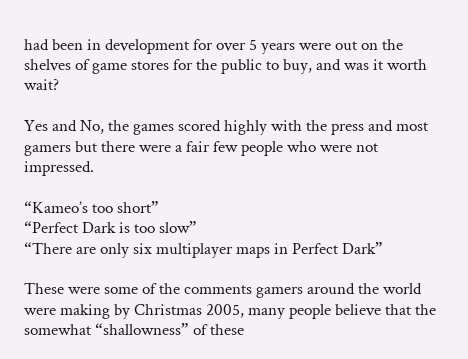had been in development for over 5 years were out on the shelves of game stores for the public to buy, and was it worth wait?

Yes and No, the games scored highly with the press and most gamers but there were a fair few people who were not impressed.

“Kameo’s too short”
“Perfect Dark is too slow”
“There are only six multiplayer maps in Perfect Dark”

These were some of the comments gamers around the world were making by Christmas 2005, many people believe that the somewhat “shallowness” of these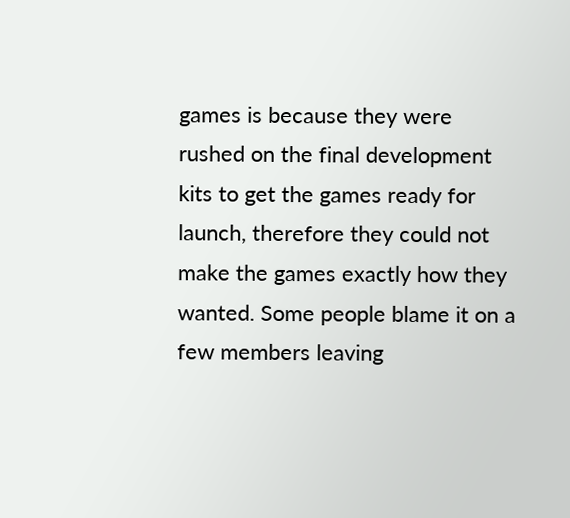games is because they were rushed on the final development kits to get the games ready for launch, therefore they could not make the games exactly how they wanted. Some people blame it on a few members leaving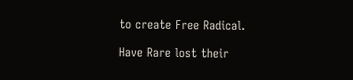to create Free Radical.

Have Rare lost their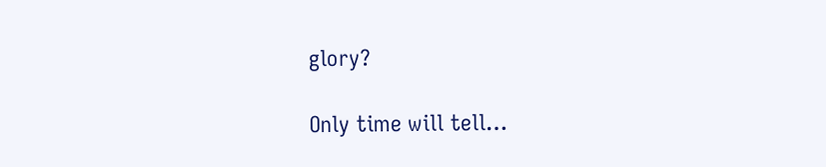glory?

Only time will tell…